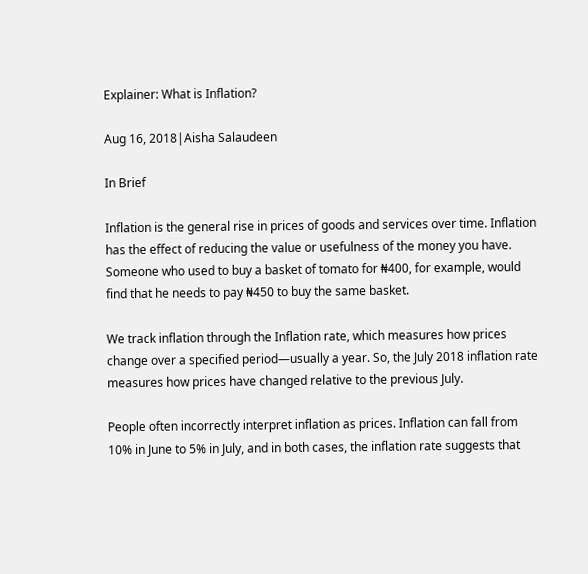Explainer: What is Inflation?

Aug 16, 2018|Aisha Salaudeen

In Brief

Inflation is the general rise in prices of goods and services over time. Inflation has the effect of reducing the value or usefulness of the money you have. Someone who used to buy a basket of tomato for ₦400, for example, would find that he needs to pay ₦450 to buy the same basket.

We track inflation through the Inflation rate, which measures how prices change over a specified period—usually a year. So, the July 2018 inflation rate measures how prices have changed relative to the previous July.

People often incorrectly interpret inflation as prices. Inflation can fall from 10% in June to 5% in July, and in both cases, the inflation rate suggests that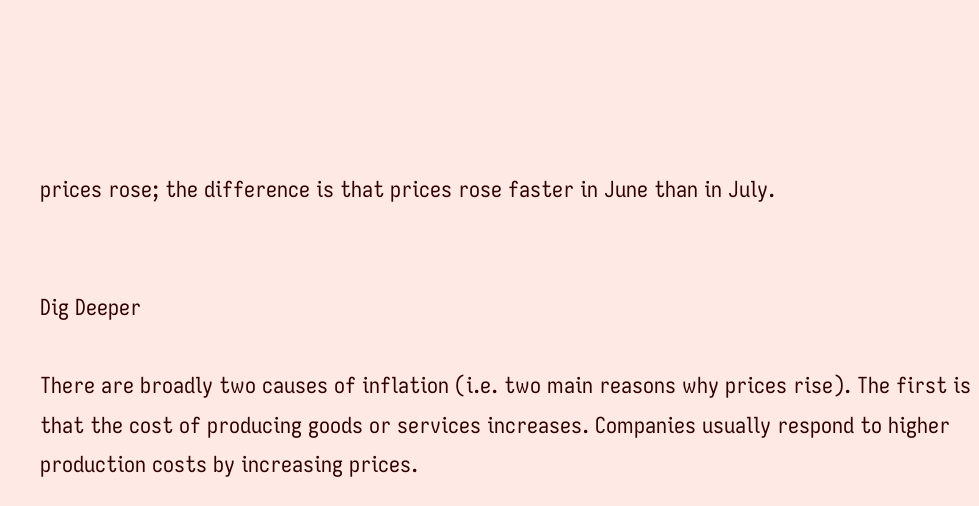prices rose; the difference is that prices rose faster in June than in July.


Dig Deeper

There are broadly two causes of inflation (i.e. two main reasons why prices rise). The first is that the cost of producing goods or services increases. Companies usually respond to higher production costs by increasing prices.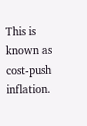This is known as cost-push inflation.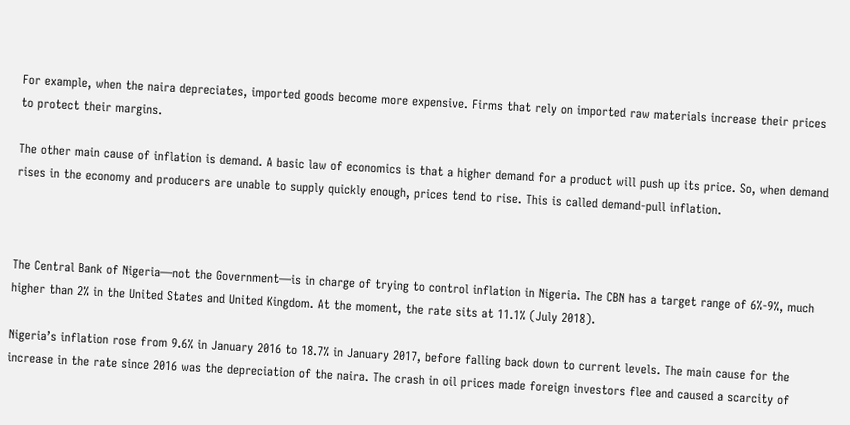For example, when the naira depreciates, imported goods become more expensive. Firms that rely on imported raw materials increase their prices to protect their margins.

The other main cause of inflation is demand. A basic law of economics is that a higher demand for a product will push up its price. So, when demand rises in the economy and producers are unable to supply quickly enough, prices tend to rise. This is called demand-pull inflation.



The Central Bank of Nigeria—not the Government—is in charge of trying to control inflation in Nigeria. The CBN has a target range of 6%-9%, much higher than 2% in the United States and United Kingdom. At the moment, the rate sits at 11.1% (July 2018).

Nigeria’s inflation rose from 9.6% in January 2016 to 18.7% in January 2017, before falling back down to current levels. The main cause for the increase in the rate since 2016 was the depreciation of the naira. The crash in oil prices made foreign investors flee and caused a scarcity of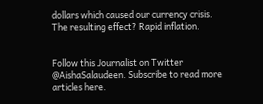dollars which caused our currency crisis. The resulting effect? Rapid inflation.


Follow this Journalist on Twitter @AishaSalaudeen. Subscribe to read more articles here.